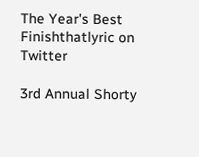The Year's Best Finishthatlyric on Twitter

3rd Annual Shorty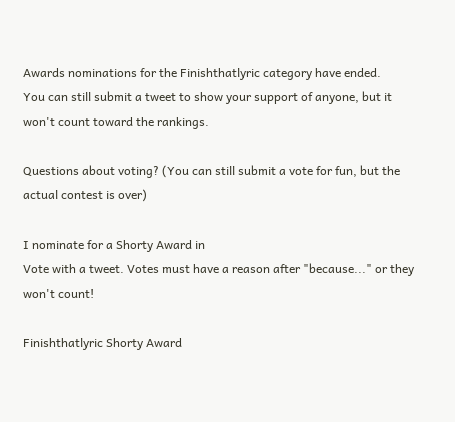Awards nominations for the Finishthatlyric category have ended.
You can still submit a tweet to show your support of anyone, but it won't count toward the rankings.

Questions about voting? (You can still submit a vote for fun, but the actual contest is over)

I nominate for a Shorty Award in
Vote with a tweet. Votes must have a reason after "because..." or they won't count!

Finishthatlyric Shorty Award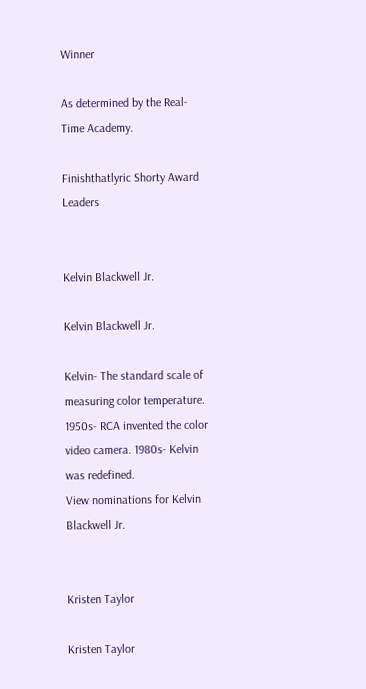Winner

As determined by the Real-Time Academy.

Finishthatlyric Shorty Award Leaders


Kelvin Blackwell Jr.

Kelvin Blackwell Jr.

Kelvin- The standard scale of measuring color temperature. 1950s- RCA invented the color video camera. 1980s- Kelvin was redefined.
View nominations for Kelvin Blackwell Jr.


Kristen Taylor

Kristen Taylor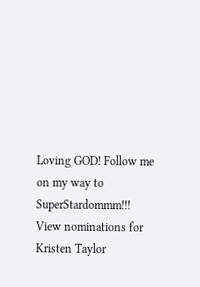Loving GOD! Follow me on my way to SuperStardommm!!!
View nominations for Kristen Taylor